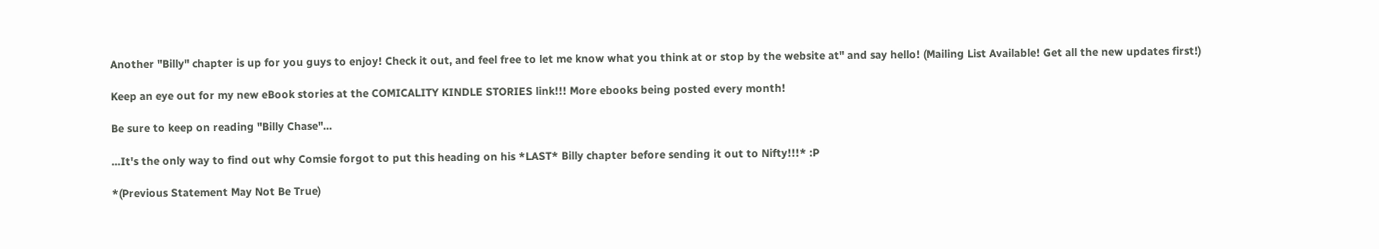Another "Billy" chapter is up for you guys to enjoy! Check it out, and feel free to let me know what you think at or stop by the website at" and say hello! (Mailing List Available! Get all the new updates first!)

Keep an eye out for my new eBook stories at the COMICALITY KINDLE STORIES link!!! More ebooks being posted every month!

Be sure to keep on reading "Billy Chase"...

...It's the only way to find out why Comsie forgot to put this heading on his *LAST* Billy chapter before sending it out to Nifty!!!* :P

*(Previous Statement May Not Be True)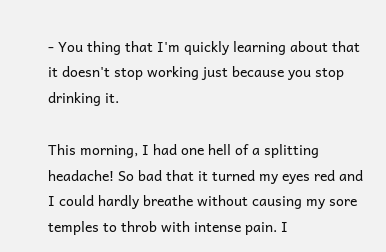- You thing that I'm quickly learning about that it doesn't stop working just because you stop drinking it.

This morning, I had one hell of a splitting headache! So bad that it turned my eyes red and I could hardly breathe without causing my sore temples to throb with intense pain. I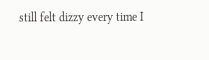still felt dizzy every time I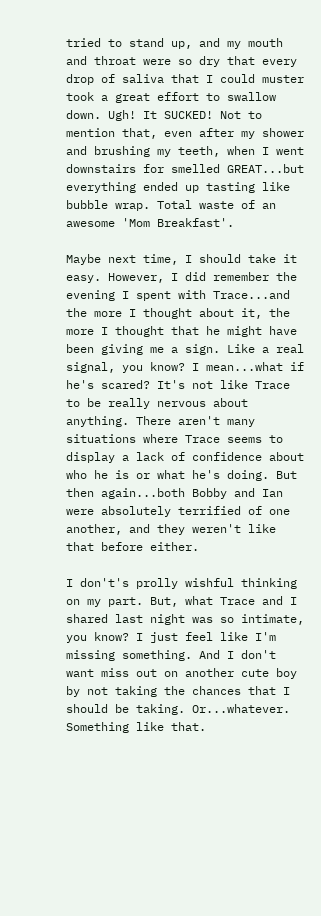tried to stand up, and my mouth and throat were so dry that every drop of saliva that I could muster took a great effort to swallow down. Ugh! It SUCKED! Not to mention that, even after my shower and brushing my teeth, when I went downstairs for smelled GREAT...but everything ended up tasting like bubble wrap. Total waste of an awesome 'Mom Breakfast'.

Maybe next time, I should take it easy. However, I did remember the evening I spent with Trace...and the more I thought about it, the more I thought that he might have been giving me a sign. Like a real signal, you know? I mean...what if he's scared? It's not like Trace to be really nervous about anything. There aren't many situations where Trace seems to display a lack of confidence about who he is or what he's doing. But then again...both Bobby and Ian were absolutely terrified of one another, and they weren't like that before either.

I don't's prolly wishful thinking on my part. But, what Trace and I shared last night was so intimate, you know? I just feel like I'm missing something. And I don't want miss out on another cute boy by not taking the chances that I should be taking. Or...whatever. Something like that.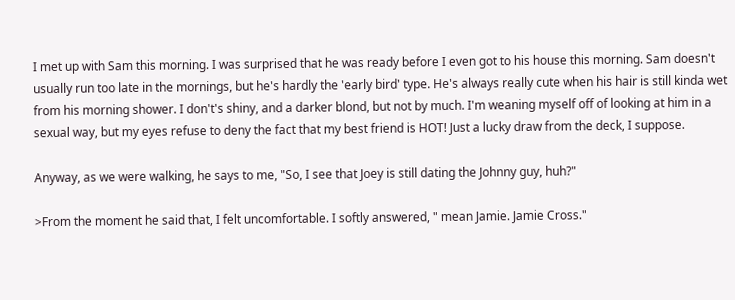I met up with Sam this morning. I was surprised that he was ready before I even got to his house this morning. Sam doesn't usually run too late in the mornings, but he's hardly the 'early bird' type. He's always really cute when his hair is still kinda wet from his morning shower. I don't's shiny, and a darker blond, but not by much. I'm weaning myself off of looking at him in a sexual way, but my eyes refuse to deny the fact that my best friend is HOT! Just a lucky draw from the deck, I suppose.

Anyway, as we were walking, he says to me, "So, I see that Joey is still dating the Johnny guy, huh?"

>From the moment he said that, I felt uncomfortable. I softly answered, " mean Jamie. Jamie Cross."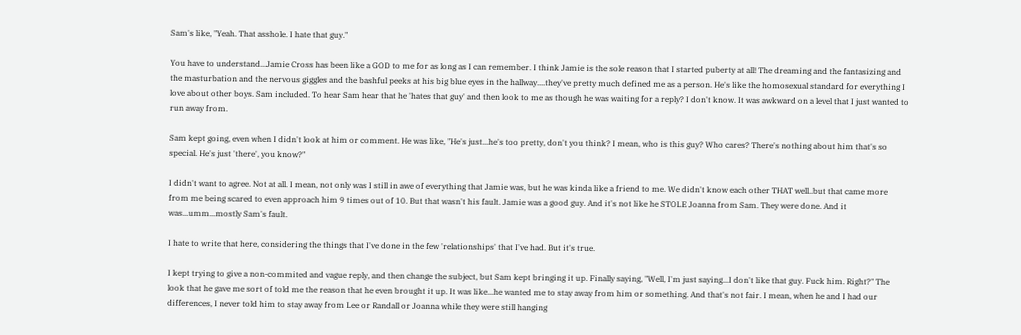Sam's like, "Yeah. That asshole. I hate that guy."

You have to understand...Jamie Cross has been like a GOD to me for as long as I can remember. I think Jamie is the sole reason that I started puberty at all! The dreaming and the fantasizing and the masturbation and the nervous giggles and the bashful peeks at his big blue eyes in the hallway....they've pretty much defined me as a person. He's like the homosexual standard for everything I love about other boys. Sam included. To hear Sam hear that he 'hates that guy' and then look to me as though he was waiting for a reply? I don't know. It was awkward on a level that I just wanted to run away from.

Sam kept going, even when I didn't look at him or comment. He was like, "He's just...he's too pretty, don't you think? I mean, who is this guy? Who cares? There's nothing about him that's so special. He's just 'there', you know?"

I didn't want to agree. Not at all. I mean, not only was I still in awe of everything that Jamie was, but he was kinda like a friend to me. We didn't know each other THAT well..but that came more from me being scared to even approach him 9 times out of 10. But that wasn't his fault. Jamie was a good guy. And it's not like he STOLE Joanna from Sam. They were done. And it was...umm...mostly Sam's fault.

I hate to write that here, considering the things that I've done in the few 'relationships' that I've had. But it's true.

I kept trying to give a non-commited and vague reply, and then change the subject, but Sam kept bringing it up. Finally saying, "Well, I'm just saying...I don't like that guy. Fuck him. Right?" The look that he gave me sort of told me the reason that he even brought it up. It was like...he wanted me to stay away from him or something. And that's not fair. I mean, when he and I had our differences, I never told him to stay away from Lee or Randall or Joanna while they were still hanging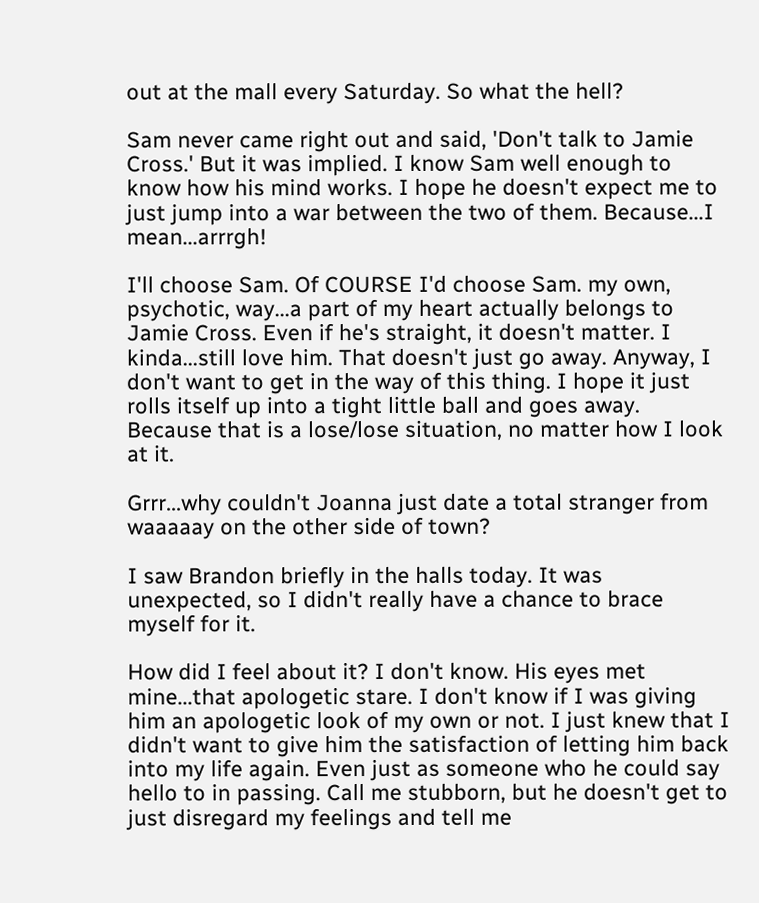out at the mall every Saturday. So what the hell?

Sam never came right out and said, 'Don't talk to Jamie Cross.' But it was implied. I know Sam well enough to know how his mind works. I hope he doesn't expect me to just jump into a war between the two of them. Because...I mean...arrrgh!

I'll choose Sam. Of COURSE I'd choose Sam. my own, psychotic, way...a part of my heart actually belongs to Jamie Cross. Even if he's straight, it doesn't matter. I kinda...still love him. That doesn't just go away. Anyway, I don't want to get in the way of this thing. I hope it just rolls itself up into a tight little ball and goes away. Because that is a lose/lose situation, no matter how I look at it.

Grrr...why couldn't Joanna just date a total stranger from waaaaay on the other side of town?

I saw Brandon briefly in the halls today. It was unexpected, so I didn't really have a chance to brace myself for it.

How did I feel about it? I don't know. His eyes met mine...that apologetic stare. I don't know if I was giving him an apologetic look of my own or not. I just knew that I didn't want to give him the satisfaction of letting him back into my life again. Even just as someone who he could say hello to in passing. Call me stubborn, but he doesn't get to just disregard my feelings and tell me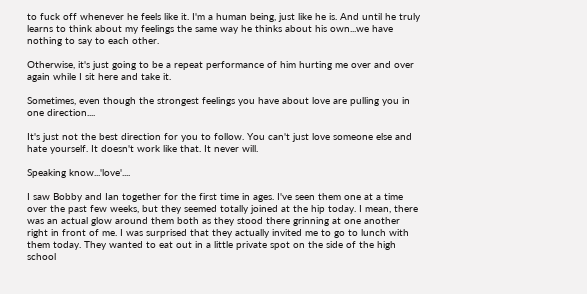to fuck off whenever he feels like it. I'm a human being, just like he is. And until he truly learns to think about my feelings the same way he thinks about his own...we have nothing to say to each other.

Otherwise, it's just going to be a repeat performance of him hurting me over and over again while I sit here and take it.

Sometimes, even though the strongest feelings you have about love are pulling you in one direction....

It's just not the best direction for you to follow. You can't just love someone else and hate yourself. It doesn't work like that. It never will.

Speaking know...'love'....

I saw Bobby and Ian together for the first time in ages. I've seen them one at a time over the past few weeks, but they seemed totally joined at the hip today. I mean, there was an actual glow around them both as they stood there grinning at one another right in front of me. I was surprised that they actually invited me to go to lunch with them today. They wanted to eat out in a little private spot on the side of the high school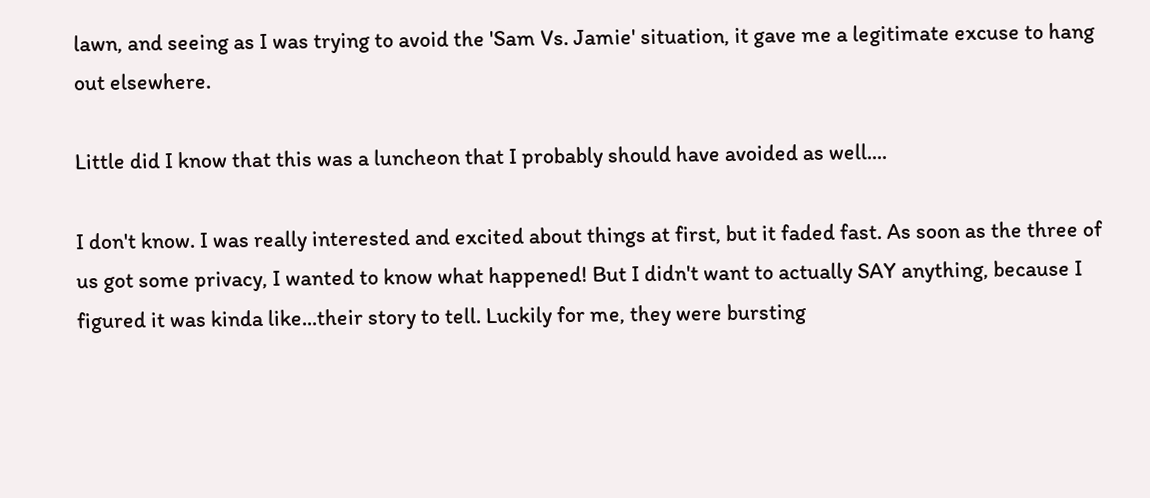lawn, and seeing as I was trying to avoid the 'Sam Vs. Jamie' situation, it gave me a legitimate excuse to hang out elsewhere.

Little did I know that this was a luncheon that I probably should have avoided as well....

I don't know. I was really interested and excited about things at first, but it faded fast. As soon as the three of us got some privacy, I wanted to know what happened! But I didn't want to actually SAY anything, because I figured it was kinda like...their story to tell. Luckily for me, they were bursting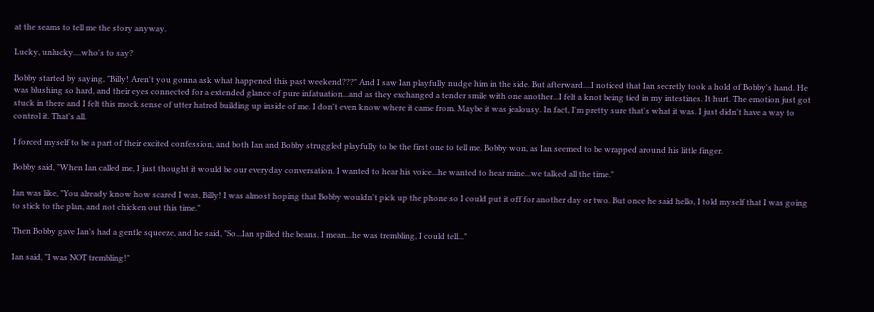at the seams to tell me the story anyway.

Lucky, unlucky....who's to say?

Bobby started by saying, "Billy! Aren't you gonna ask what happened this past weekend???" And I saw Ian playfully nudge him in the side. But afterward....I noticed that Ian secretly took a hold of Bobby's hand. He was blushing so hard, and their eyes connected for a extended glance of pure infatuation...and as they exchanged a tender smile with one another...I felt a knot being tied in my intestines. It hurt. The emotion just got stuck in there and I felt this mock sense of utter hatred building up inside of me. I don't even know where it came from. Maybe it was jealousy. In fact, I'm pretty sure that's what it was. I just didn't have a way to control it. That's all.

I forced myself to be a part of their excited confession, and both Ian and Bobby struggled playfully to be the first one to tell me. Bobby won, as Ian seemed to be wrapped around his little finger.

Bobby said, "When Ian called me, I just thought it would be our everyday conversation. I wanted to hear his voice...he wanted to hear mine...we talked all the time."

Ian was like, "You already know how scared I was, Billy! I was almost hoping that Bobby wouldn't pick up the phone so I could put it off for another day or two. But once he said hello, I told myself that I was going to stick to the plan, and not chicken out this time."

Then Bobby gave Ian's had a gentle squeeze, and he said, "So...Ian spilled the beans. I mean...he was trembling, I could tell..."

Ian said, "I was NOT trembling!"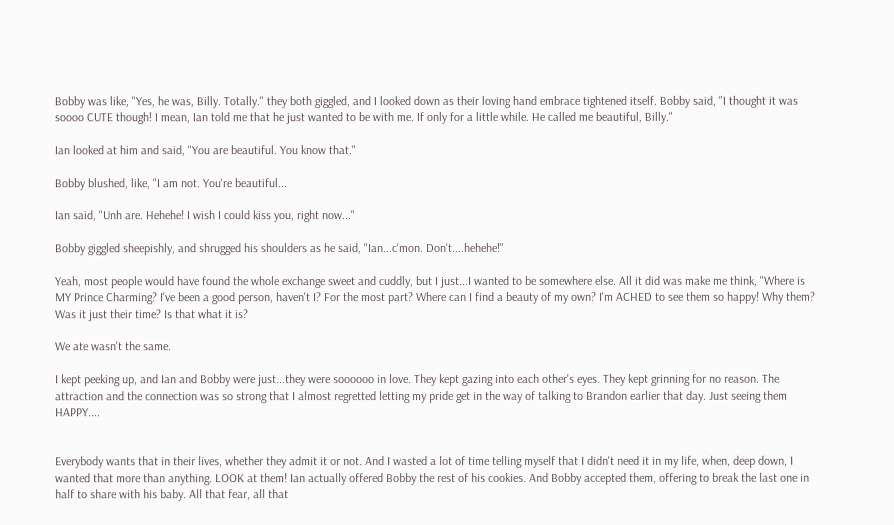Bobby was like, "Yes, he was, Billy. Totally." they both giggled, and I looked down as their loving hand embrace tightened itself. Bobby said, "I thought it was soooo CUTE though! I mean, Ian told me that he just wanted to be with me. If only for a little while. He called me beautiful, Billy."

Ian looked at him and said, "You are beautiful. You know that."

Bobby blushed, like, "I am not. You're beautiful...

Ian said, "Unh are. Hehehe! I wish I could kiss you, right now..."

Bobby giggled sheepishly, and shrugged his shoulders as he said, "Ian...c'mon. Don't....hehehe!"

Yeah, most people would have found the whole exchange sweet and cuddly, but I just...I wanted to be somewhere else. All it did was make me think, "Where is MY Prince Charming? I've been a good person, haven't I? For the most part? Where can I find a beauty of my own? I'm ACHED to see them so happy! Why them? Was it just their time? Is that what it is?

We ate wasn't the same.

I kept peeking up, and Ian and Bobby were just...they were soooooo in love. They kept gazing into each other's eyes. They kept grinning for no reason. The attraction and the connection was so strong that I almost regretted letting my pride get in the way of talking to Brandon earlier that day. Just seeing them HAPPY....


Everybody wants that in their lives, whether they admit it or not. And I wasted a lot of time telling myself that I didn't need it in my life, when, deep down, I wanted that more than anything. LOOK at them! Ian actually offered Bobby the rest of his cookies. And Bobby accepted them, offering to break the last one in half to share with his baby. All that fear, all that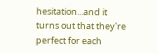hesitation...and it turns out that they're perfect for each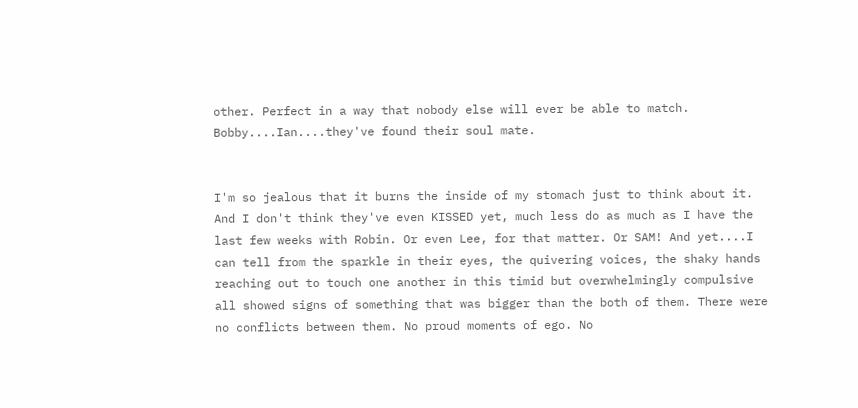other. Perfect in a way that nobody else will ever be able to match. Bobby....Ian....they've found their soul mate.


I'm so jealous that it burns the inside of my stomach just to think about it. And I don't think they've even KISSED yet, much less do as much as I have the last few weeks with Robin. Or even Lee, for that matter. Or SAM! And yet....I can tell from the sparkle in their eyes, the quivering voices, the shaky hands reaching out to touch one another in this timid but overwhelmingly compulsive all showed signs of something that was bigger than the both of them. There were no conflicts between them. No proud moments of ego. No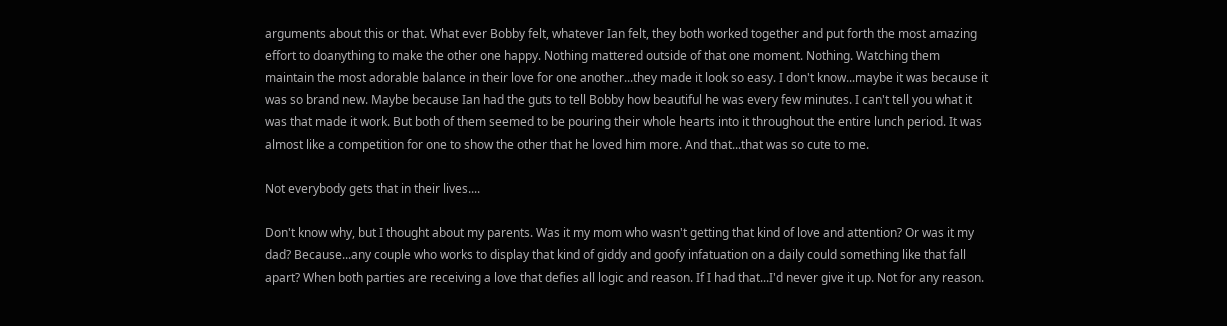arguments about this or that. What ever Bobby felt, whatever Ian felt, they both worked together and put forth the most amazing effort to doanything to make the other one happy. Nothing mattered outside of that one moment. Nothing. Watching them maintain the most adorable balance in their love for one another...they made it look so easy. I don't know...maybe it was because it was so brand new. Maybe because Ian had the guts to tell Bobby how beautiful he was every few minutes. I can't tell you what it was that made it work. But both of them seemed to be pouring their whole hearts into it throughout the entire lunch period. It was almost like a competition for one to show the other that he loved him more. And that...that was so cute to me.

Not everybody gets that in their lives....

Don't know why, but I thought about my parents. Was it my mom who wasn't getting that kind of love and attention? Or was it my dad? Because...any couple who works to display that kind of giddy and goofy infatuation on a daily could something like that fall apart? When both parties are receiving a love that defies all logic and reason. If I had that...I'd never give it up. Not for any reason.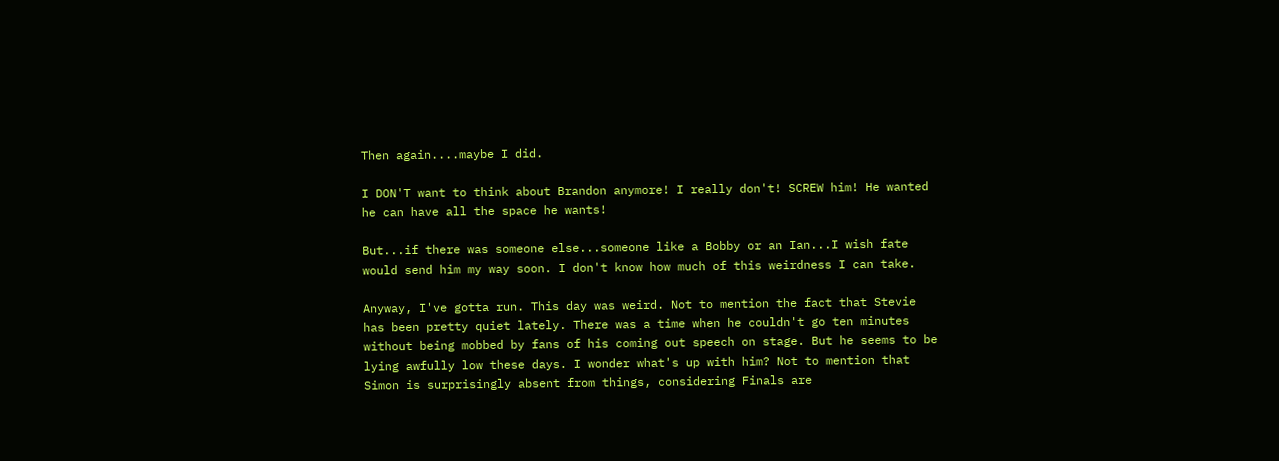Then again....maybe I did.

I DON'T want to think about Brandon anymore! I really don't! SCREW him! He wanted he can have all the space he wants!

But...if there was someone else...someone like a Bobby or an Ian...I wish fate would send him my way soon. I don't know how much of this weirdness I can take.

Anyway, I've gotta run. This day was weird. Not to mention the fact that Stevie has been pretty quiet lately. There was a time when he couldn't go ten minutes without being mobbed by fans of his coming out speech on stage. But he seems to be lying awfully low these days. I wonder what's up with him? Not to mention that Simon is surprisingly absent from things, considering Finals are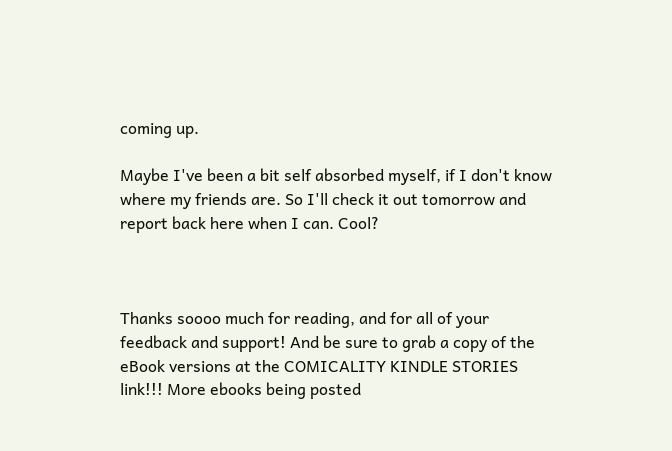coming up.

Maybe I've been a bit self absorbed myself, if I don't know where my friends are. So I'll check it out tomorrow and report back here when I can. Cool?



Thanks soooo much for reading, and for all of your feedback and support! And be sure to grab a copy of the eBook versions at the COMICALITY KINDLE STORIES link!!! More ebooks being posted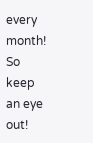every month! So keep an eye out!